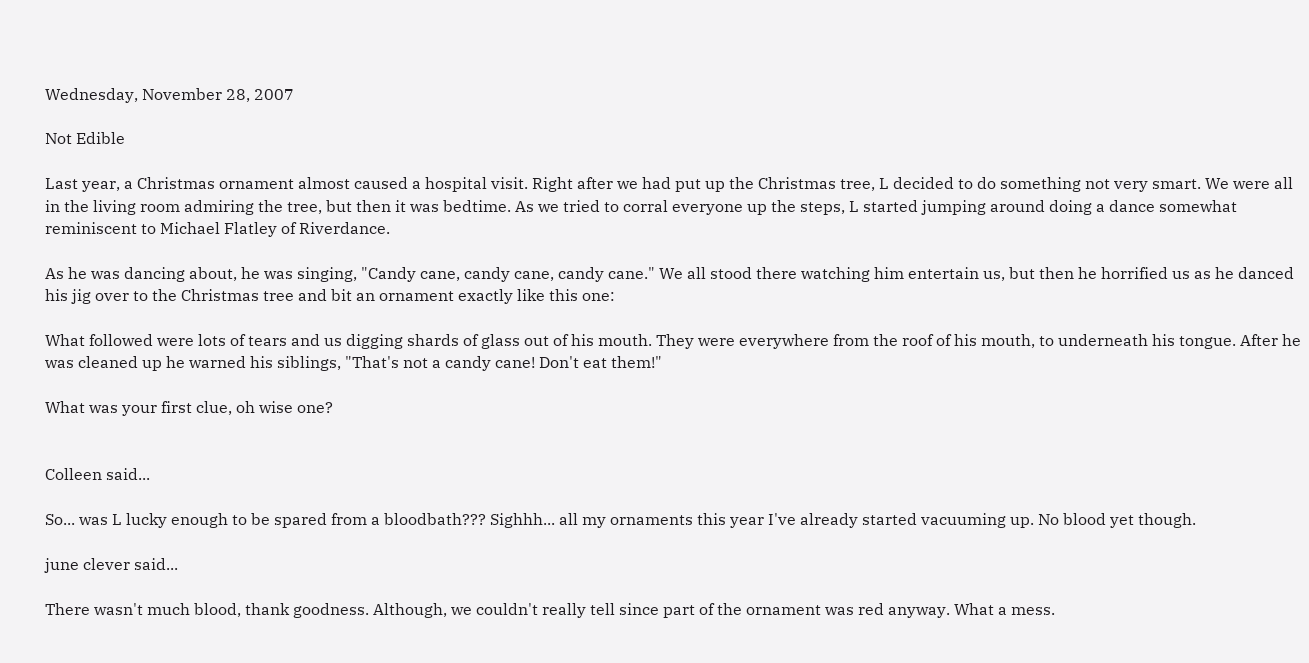Wednesday, November 28, 2007

Not Edible

Last year, a Christmas ornament almost caused a hospital visit. Right after we had put up the Christmas tree, L decided to do something not very smart. We were all in the living room admiring the tree, but then it was bedtime. As we tried to corral everyone up the steps, L started jumping around doing a dance somewhat reminiscent to Michael Flatley of Riverdance.

As he was dancing about, he was singing, "Candy cane, candy cane, candy cane." We all stood there watching him entertain us, but then he horrified us as he danced his jig over to the Christmas tree and bit an ornament exactly like this one:

What followed were lots of tears and us digging shards of glass out of his mouth. They were everywhere from the roof of his mouth, to underneath his tongue. After he was cleaned up he warned his siblings, "That's not a candy cane! Don't eat them!"

What was your first clue, oh wise one?


Colleen said...

So... was L lucky enough to be spared from a bloodbath??? Sighhh... all my ornaments this year I've already started vacuuming up. No blood yet though.

june clever said...

There wasn't much blood, thank goodness. Although, we couldn't really tell since part of the ornament was red anyway. What a mess.